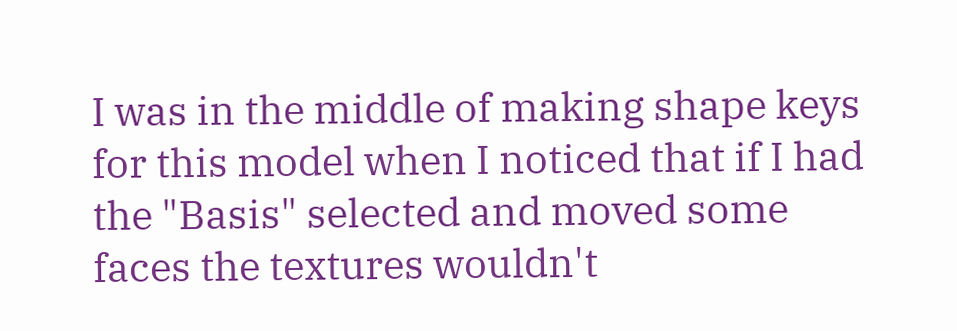I was in the middle of making shape keys for this model when I noticed that if I had the "Basis" selected and moved some faces the textures wouldn't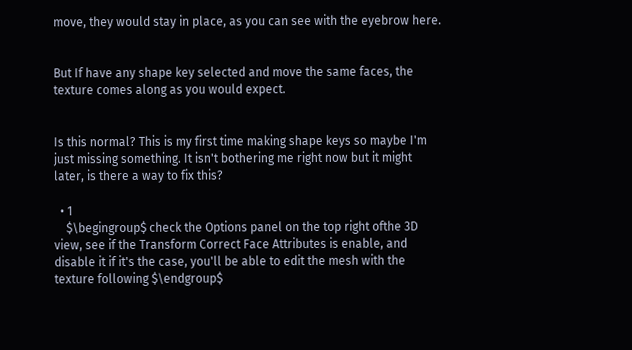move, they would stay in place, as you can see with the eyebrow here.


But If have any shape key selected and move the same faces, the texture comes along as you would expect.


Is this normal? This is my first time making shape keys so maybe I'm just missing something. It isn't bothering me right now but it might later, is there a way to fix this?

  • 1
    $\begingroup$ check the Options panel on the top right ofthe 3D view, see if the Transform Correct Face Attributes is enable, and disable it if it's the case, you'll be able to edit the mesh with the texture following $\endgroup$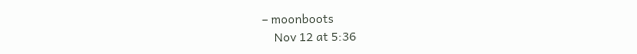– moonboots
    Nov 12 at 5:36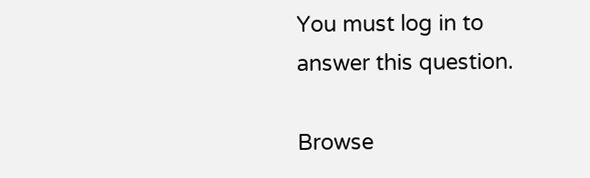You must log in to answer this question.

Browse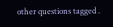other questions tagged .